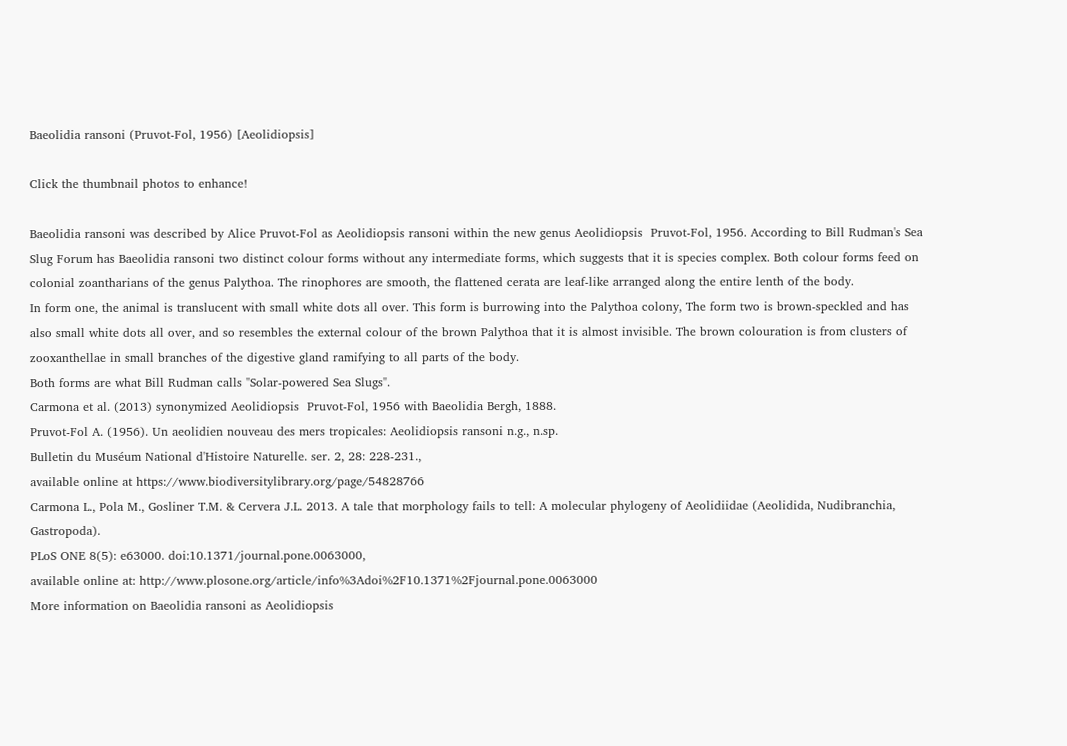Baeolidia ransoni (Pruvot-Fol, 1956) [Aeolidiopsis]

Click the thumbnail photos to enhance!

Baeolidia ransoni was described by Alice Pruvot-Fol as Aeolidiopsis ransoni within the new genus Aeolidiopsis  Pruvot-Fol, 1956. According to Bill Rudman's Sea Slug Forum has Baeolidia ransoni two distinct colour forms without any intermediate forms, which suggests that it is species complex. Both colour forms feed on colonial zoantharians of the genus Palythoa. The rinophores are smooth, the flattened cerata are leaf-like arranged along the entire lenth of the body.
In form one, the animal is translucent with small white dots all over. This form is burrowing into the Palythoa colony, The form two is brown-speckled and has also small white dots all over, and so resembles the external colour of the brown Palythoa that it is almost invisible. The brown colouration is from clusters of zooxanthellae in small branches of the digestive gland ramifying to all parts of the body.
Both forms are what Bill Rudman calls "Solar-powered Sea Slugs".
Carmona et al. (2013) synonymized Aeolidiopsis  Pruvot-Fol, 1956 with Baeolidia Bergh, 1888.
Pruvot-Fol A. (1956). Un aeolidien nouveau des mers tropicales: Aeolidiopsis ransoni n.g., n.sp.
Bulletin du Muséum National d'Histoire Naturelle. ser. 2, 28: 228-231.,
available online at https://www.biodiversitylibrary.org/page/54828766
Carmona L., Pola M., Gosliner T.M. & Cervera J.L. 2013. A tale that morphology fails to tell: A molecular phylogeny of Aeolidiidae (Aeolidida, Nudibranchia, Gastropoda).
PLoS ONE 8(5): e63000. doi:10.1371/journal.pone.0063000,
available online at: http://www.plosone.org/article/info%3Adoi%2F10.1371%2Fjournal.pone.0063000
More information on Baeolidia ransoni as Aeolidiopsis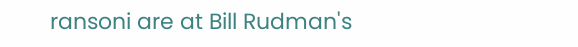ransoni are at Bill Rudman's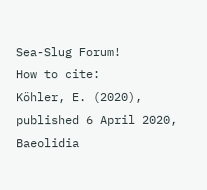Sea-Slug Forum!
How to cite:
Köhler, E. (2020), published 6 April 2020, Baeolidia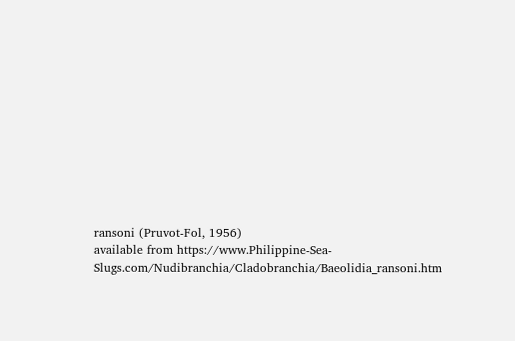ransoni (Pruvot-Fol, 1956)
available from https://www.Philippine-Sea-Slugs.com/Nudibranchia/Cladobranchia/Baeolidia_ransoni.htm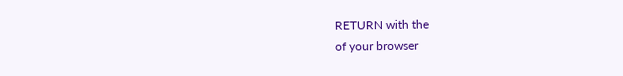RETURN with the
of your browser